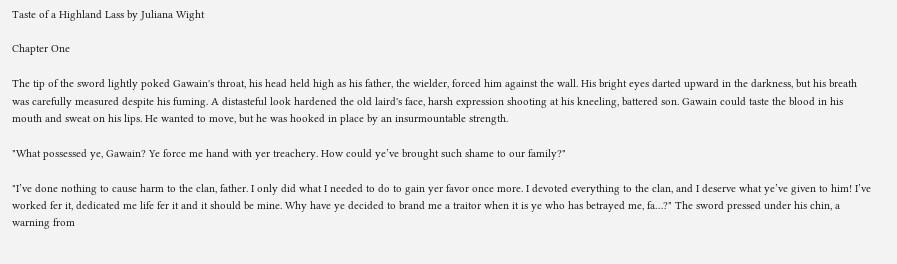Taste of a Highland Lass by Juliana Wight

Chapter One

The tip of the sword lightly poked Gawain's throat, his head held high as his father, the wielder, forced him against the wall. His bright eyes darted upward in the darkness, but his breath was carefully measured despite his fuming. A distasteful look hardened the old laird's face, harsh expression shooting at his kneeling, battered son. Gawain could taste the blood in his mouth and sweat on his lips. He wanted to move, but he was hooked in place by an insurmountable strength.

"What possessed ye, Gawain? Ye force me hand with yer treachery. How could ye’ve brought such shame to our family?"

"I’ve done nothing to cause harm to the clan, father. I only did what I needed to do to gain yer favor once more. I devoted everything to the clan, and I deserve what ye’ve given to him! I’ve worked fer it, dedicated me life fer it and it should be mine. Why have ye decided to brand me a traitor when it is ye who has betrayed me, fa…?" The sword pressed under his chin, a warning from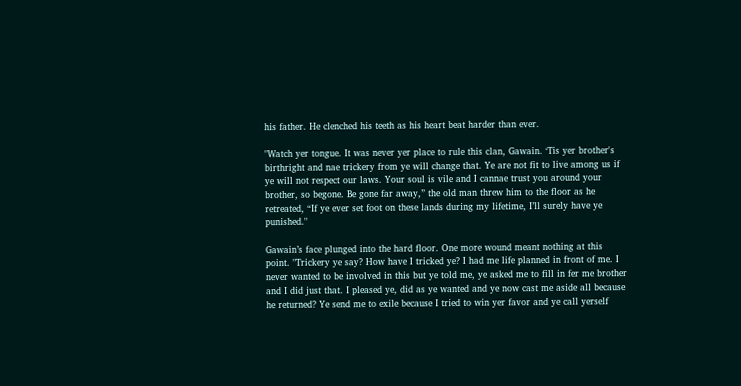his father. He clenched his teeth as his heart beat harder than ever.

"Watch yer tongue. It was never yer place to rule this clan, Gawain. ‘Tis yer brother's birthright and nae trickery from ye will change that. Ye are not fit to live among us if ye will not respect our laws. Your soul is vile and I cannae trust you around your brother, so begone. Be gone far away,” the old man threw him to the floor as he retreated, “If ye ever set foot on these lands during my lifetime, I’ll surely have ye punished."

Gawain’s face plunged into the hard floor. One more wound meant nothing at this point. "Trickery ye say? How have I tricked ye? I had me life planned in front of me. I never wanted to be involved in this but ye told me, ye asked me to fill in fer me brother and I did just that. I pleased ye, did as ye wanted and ye now cast me aside all because he returned? Ye send me to exile because I tried to win yer favor and ye call yerself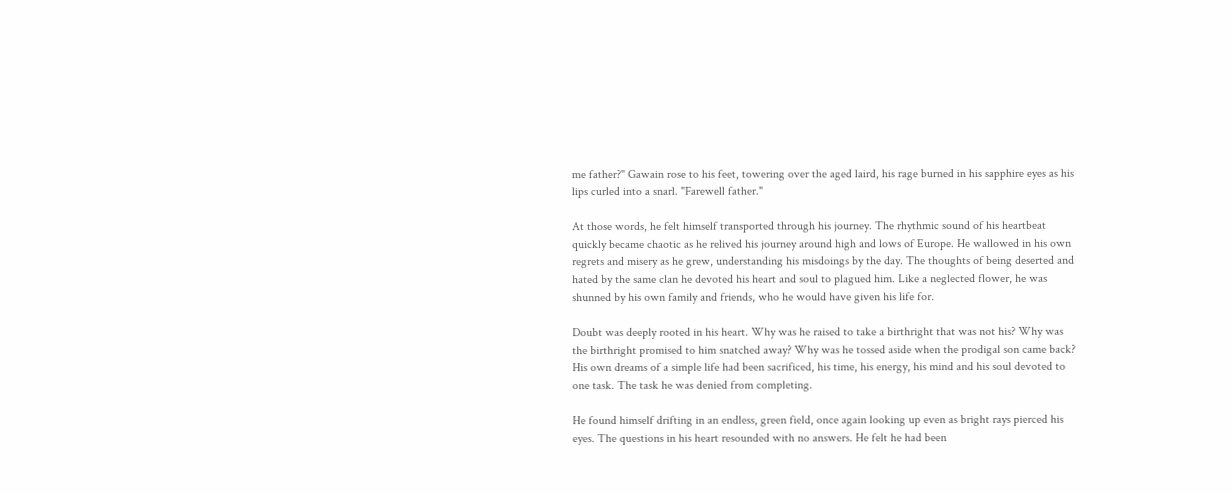me father?" Gawain rose to his feet, towering over the aged laird, his rage burned in his sapphire eyes as his lips curled into a snarl. "Farewell father."

At those words, he felt himself transported through his journey. The rhythmic sound of his heartbeat quickly became chaotic as he relived his journey around high and lows of Europe. He wallowed in his own regrets and misery as he grew, understanding his misdoings by the day. The thoughts of being deserted and hated by the same clan he devoted his heart and soul to plagued him. Like a neglected flower, he was shunned by his own family and friends, who he would have given his life for.

Doubt was deeply rooted in his heart. Why was he raised to take a birthright that was not his? Why was the birthright promised to him snatched away? Why was he tossed aside when the prodigal son came back? His own dreams of a simple life had been sacrificed, his time, his energy, his mind and his soul devoted to one task. The task he was denied from completing.

He found himself drifting in an endless, green field, once again looking up even as bright rays pierced his eyes. The questions in his heart resounded with no answers. He felt he had been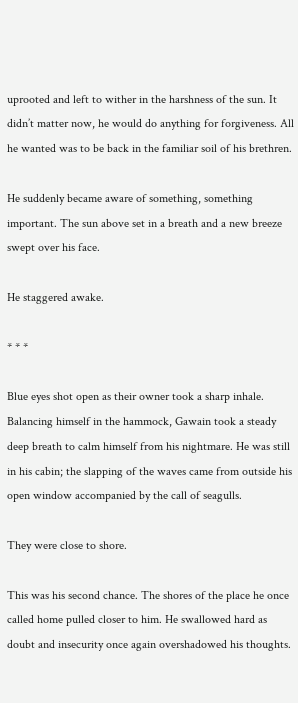uprooted and left to wither in the harshness of the sun. It didn’t matter now, he would do anything for forgiveness. All he wanted was to be back in the familiar soil of his brethren.

He suddenly became aware of something, something important. The sun above set in a breath and a new breeze swept over his face.

He staggered awake.

* * *

Blue eyes shot open as their owner took a sharp inhale. Balancing himself in the hammock, Gawain took a steady deep breath to calm himself from his nightmare. He was still in his cabin; the slapping of the waves came from outside his open window accompanied by the call of seagulls.

They were close to shore.

This was his second chance. The shores of the place he once called home pulled closer to him. He swallowed hard as doubt and insecurity once again overshadowed his thoughts.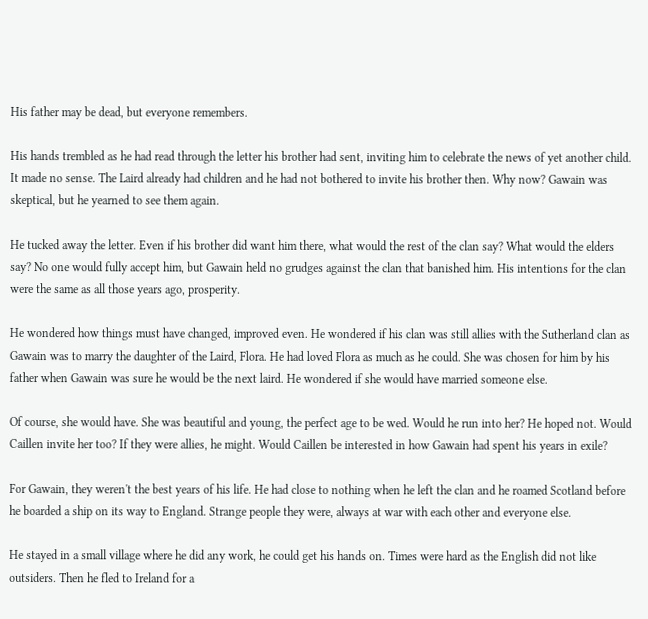His father may be dead, but everyone remembers.

His hands trembled as he had read through the letter his brother had sent, inviting him to celebrate the news of yet another child. It made no sense. The Laird already had children and he had not bothered to invite his brother then. Why now? Gawain was skeptical, but he yearned to see them again.

He tucked away the letter. Even if his brother did want him there, what would the rest of the clan say? What would the elders say? No one would fully accept him, but Gawain held no grudges against the clan that banished him. His intentions for the clan were the same as all those years ago, prosperity.

He wondered how things must have changed, improved even. He wondered if his clan was still allies with the Sutherland clan as Gawain was to marry the daughter of the Laird, Flora. He had loved Flora as much as he could. She was chosen for him by his father when Gawain was sure he would be the next laird. He wondered if she would have married someone else.

Of course, she would have. She was beautiful and young, the perfect age to be wed. Would he run into her? He hoped not. Would Caillen invite her too? If they were allies, he might. Would Caillen be interested in how Gawain had spent his years in exile?

For Gawain, they weren't the best years of his life. He had close to nothing when he left the clan and he roamed Scotland before he boarded a ship on its way to England. Strange people they were, always at war with each other and everyone else.

He stayed in a small village where he did any work, he could get his hands on. Times were hard as the English did not like outsiders. Then he fled to Ireland for a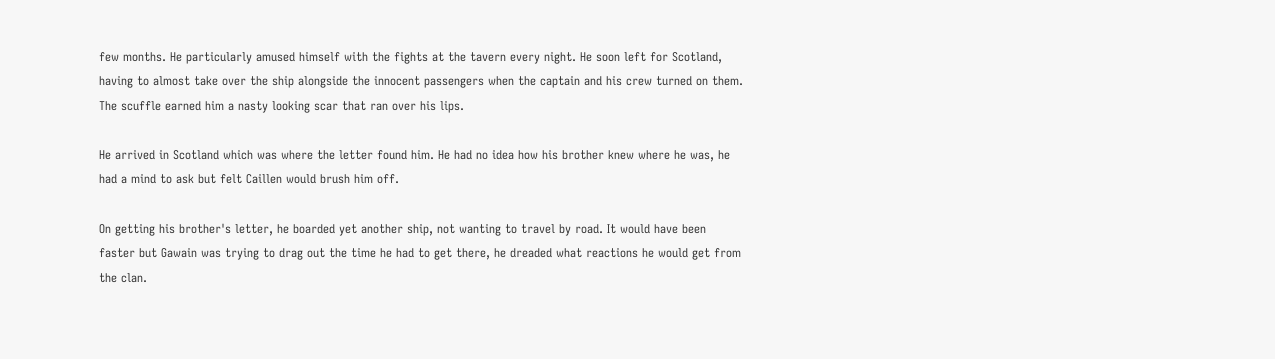few months. He particularly amused himself with the fights at the tavern every night. He soon left for Scotland, having to almost take over the ship alongside the innocent passengers when the captain and his crew turned on them. The scuffle earned him a nasty looking scar that ran over his lips.

He arrived in Scotland which was where the letter found him. He had no idea how his brother knew where he was, he had a mind to ask but felt Caillen would brush him off.

On getting his brother's letter, he boarded yet another ship, not wanting to travel by road. It would have been faster but Gawain was trying to drag out the time he had to get there, he dreaded what reactions he would get from the clan.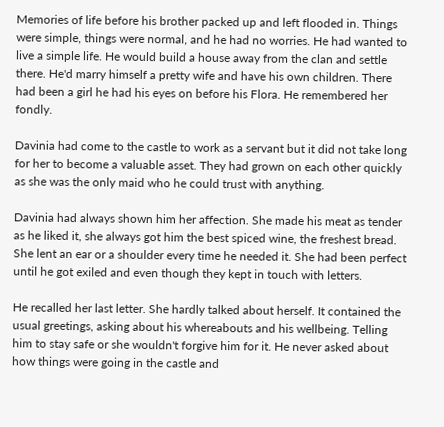Memories of life before his brother packed up and left flooded in. Things were simple, things were normal, and he had no worries. He had wanted to live a simple life. He would build a house away from the clan and settle there. He'd marry himself a pretty wife and have his own children. There had been a girl he had his eyes on before his Flora. He remembered her fondly.

Davinia had come to the castle to work as a servant but it did not take long for her to become a valuable asset. They had grown on each other quickly as she was the only maid who he could trust with anything.

Davinia had always shown him her affection. She made his meat as tender as he liked it, she always got him the best spiced wine, the freshest bread. She lent an ear or a shoulder every time he needed it. She had been perfect until he got exiled and even though they kept in touch with letters.

He recalled her last letter. She hardly talked about herself. It contained the usual greetings, asking about his whereabouts and his wellbeing. Telling him to stay safe or she wouldn't forgive him for it. He never asked about how things were going in the castle and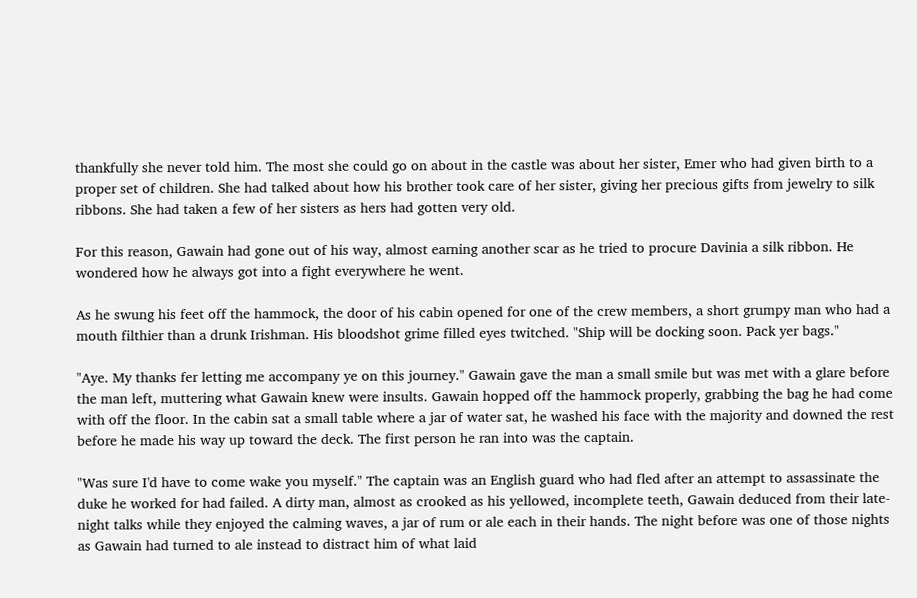thankfully she never told him. The most she could go on about in the castle was about her sister, Emer who had given birth to a proper set of children. She had talked about how his brother took care of her sister, giving her precious gifts from jewelry to silk ribbons. She had taken a few of her sisters as hers had gotten very old.

For this reason, Gawain had gone out of his way, almost earning another scar as he tried to procure Davinia a silk ribbon. He wondered how he always got into a fight everywhere he went.

As he swung his feet off the hammock, the door of his cabin opened for one of the crew members, a short grumpy man who had a mouth filthier than a drunk Irishman. His bloodshot grime filled eyes twitched. "Ship will be docking soon. Pack yer bags."

"Aye. My thanks fer letting me accompany ye on this journey." Gawain gave the man a small smile but was met with a glare before the man left, muttering what Gawain knew were insults. Gawain hopped off the hammock properly, grabbing the bag he had come with off the floor. In the cabin sat a small table where a jar of water sat, he washed his face with the majority and downed the rest before he made his way up toward the deck. The first person he ran into was the captain.

"Was sure I'd have to come wake you myself." The captain was an English guard who had fled after an attempt to assassinate the duke he worked for had failed. A dirty man, almost as crooked as his yellowed, incomplete teeth, Gawain deduced from their late-night talks while they enjoyed the calming waves, a jar of rum or ale each in their hands. The night before was one of those nights as Gawain had turned to ale instead to distract him of what laid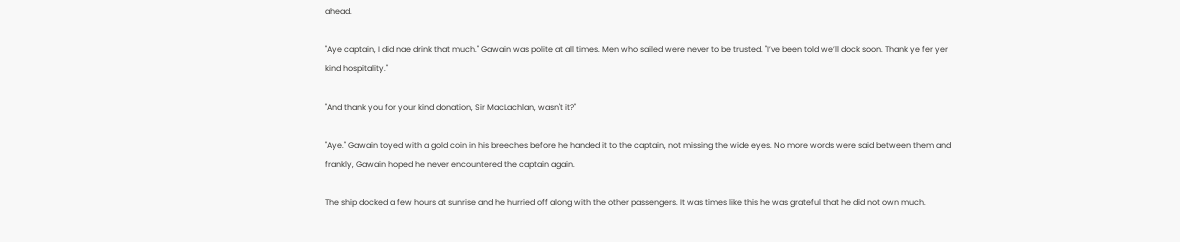ahead.

"Aye captain, I did nae drink that much." Gawain was polite at all times. Men who sailed were never to be trusted. "I’ve been told we’ll dock soon. Thank ye fer yer kind hospitality."

"And thank you for your kind donation, Sir MacLachlan, wasn't it?"

"Aye." Gawain toyed with a gold coin in his breeches before he handed it to the captain, not missing the wide eyes. No more words were said between them and frankly, Gawain hoped he never encountered the captain again.

The ship docked a few hours at sunrise and he hurried off along with the other passengers. It was times like this he was grateful that he did not own much.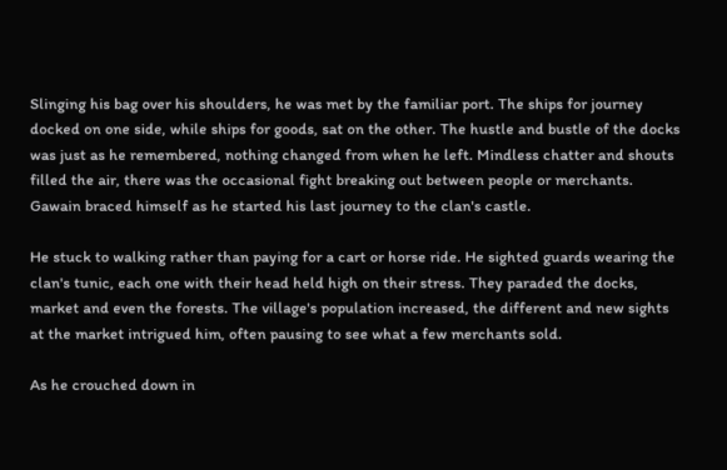Slinging his bag over his shoulders, he was met by the familiar port. The ships for journey docked on one side, while ships for goods, sat on the other. The hustle and bustle of the docks was just as he remembered, nothing changed from when he left. Mindless chatter and shouts filled the air, there was the occasional fight breaking out between people or merchants. Gawain braced himself as he started his last journey to the clan's castle.

He stuck to walking rather than paying for a cart or horse ride. He sighted guards wearing the clan's tunic, each one with their head held high on their stress. They paraded the docks, market and even the forests. The village's population increased, the different and new sights at the market intrigued him, often pausing to see what a few merchants sold.

As he crouched down in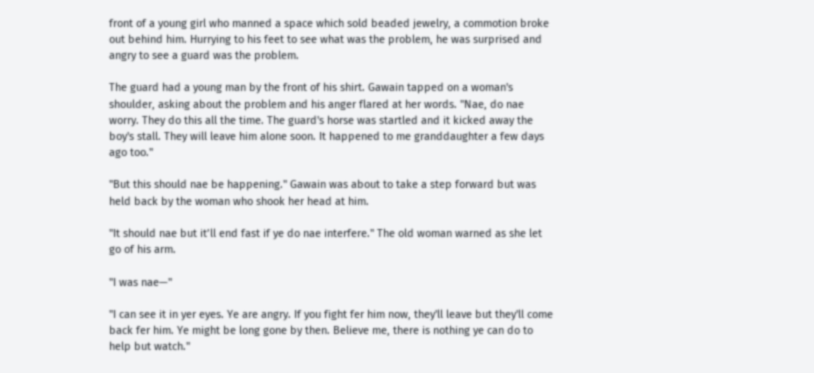front of a young girl who manned a space which sold beaded jewelry, a commotion broke out behind him. Hurrying to his feet to see what was the problem, he was surprised and angry to see a guard was the problem.

The guard had a young man by the front of his shirt. Gawain tapped on a woman's shoulder, asking about the problem and his anger flared at her words. "Nae, do nae worry. They do this all the time. The guard's horse was startled and it kicked away the boy's stall. They will leave him alone soon. It happened to me granddaughter a few days ago too."

"But this should nae be happening." Gawain was about to take a step forward but was held back by the woman who shook her head at him.

"It should nae but it’ll end fast if ye do nae interfere." The old woman warned as she let go of his arm.

"I was nae—"

"I can see it in yer eyes. Ye are angry. If you fight fer him now, they'll leave but they'll come back fer him. Ye might be long gone by then. Believe me, there is nothing ye can do to help but watch."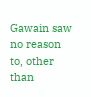Gawain saw no reason to, other than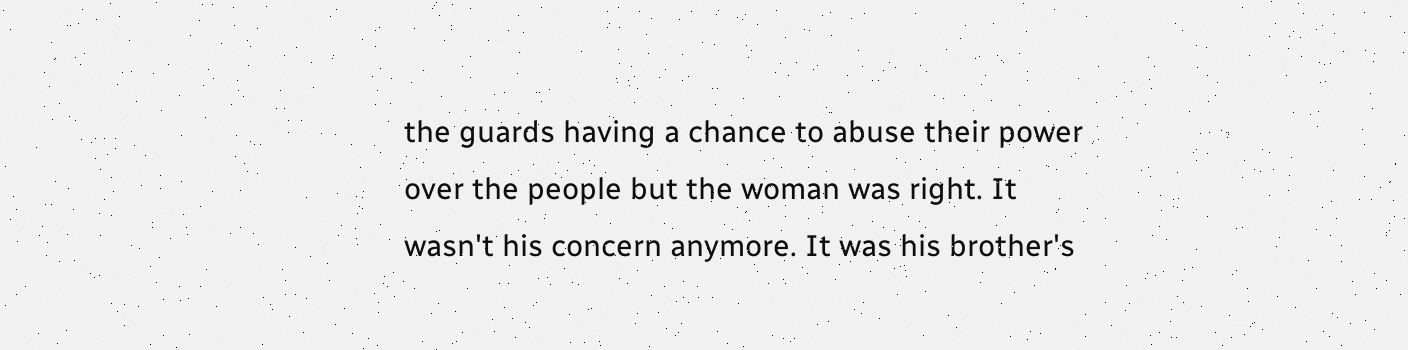the guards having a chance to abuse their power over the people but the woman was right. It wasn't his concern anymore. It was his brother's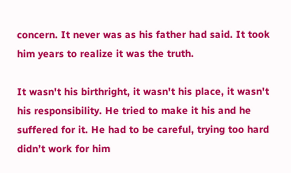concern. It never was as his father had said. It took him years to realize it was the truth.

It wasn't his birthright, it wasn't his place, it wasn't his responsibility. He tried to make it his and he suffered for it. He had to be careful, trying too hard didn’t work for him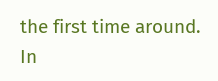the first time around. In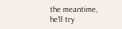the meantime, he’ll try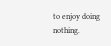to enjoy doing nothing.